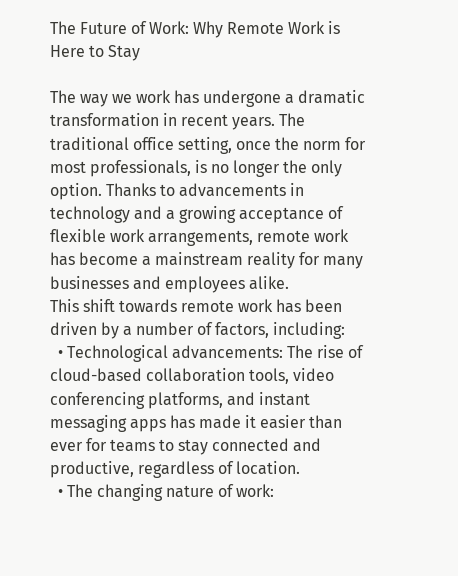The Future of Work: Why Remote Work is Here to Stay

The way we work has undergone a dramatic transformation in recent years. The traditional office setting, once the norm for most professionals, is no longer the only option. Thanks to advancements in technology and a growing acceptance of flexible work arrangements, remote work has become a mainstream reality for many businesses and employees alike.
This shift towards remote work has been driven by a number of factors, including:
  • Technological advancements: The rise of cloud-based collaboration tools, video conferencing platforms, and instant messaging apps has made it easier than ever for teams to stay connected and productive, regardless of location.
  • The changing nature of work: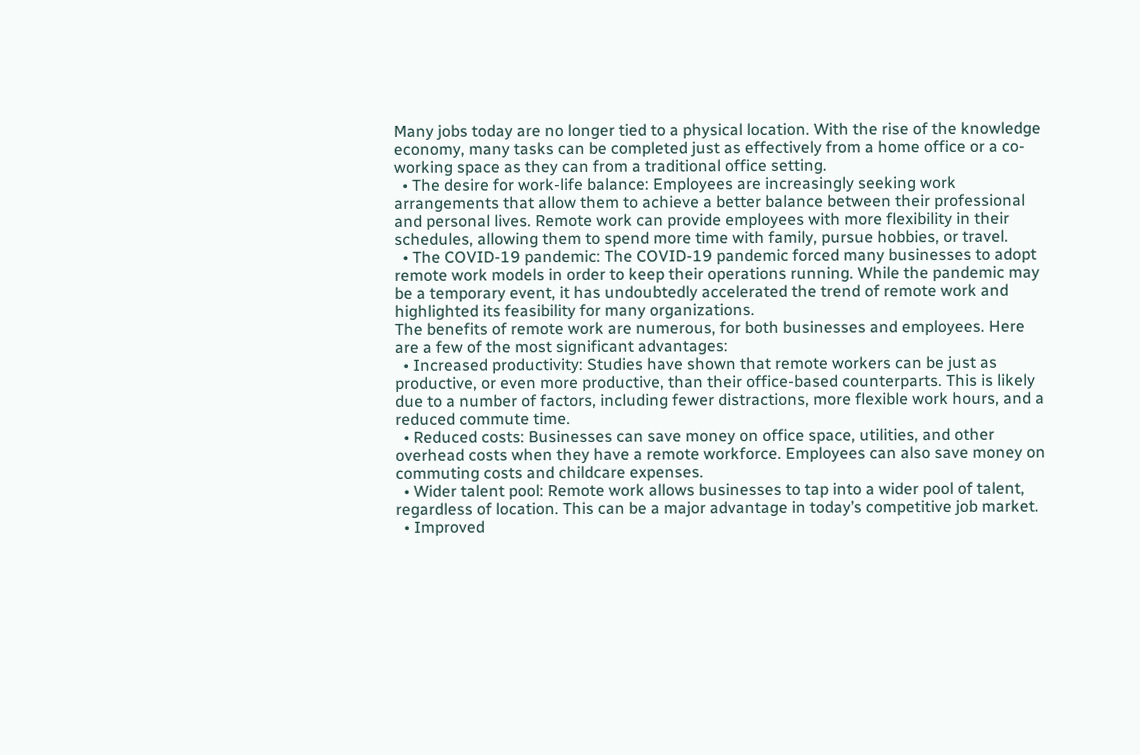Many jobs today are no longer tied to a physical location. With the rise of the knowledge economy, many tasks can be completed just as effectively from a home office or a co-working space as they can from a traditional office setting.
  • The desire for work-life balance: Employees are increasingly seeking work arrangements that allow them to achieve a better balance between their professional and personal lives. Remote work can provide employees with more flexibility in their schedules, allowing them to spend more time with family, pursue hobbies, or travel.
  • The COVID-19 pandemic: The COVID-19 pandemic forced many businesses to adopt remote work models in order to keep their operations running. While the pandemic may be a temporary event, it has undoubtedly accelerated the trend of remote work and highlighted its feasibility for many organizations.
The benefits of remote work are numerous, for both businesses and employees. Here are a few of the most significant advantages:
  • Increased productivity: Studies have shown that remote workers can be just as productive, or even more productive, than their office-based counterparts. This is likely due to a number of factors, including fewer distractions, more flexible work hours, and a reduced commute time.
  • Reduced costs: Businesses can save money on office space, utilities, and other overhead costs when they have a remote workforce. Employees can also save money on commuting costs and childcare expenses.
  • Wider talent pool: Remote work allows businesses to tap into a wider pool of talent, regardless of location. This can be a major advantage in today’s competitive job market.
  • Improved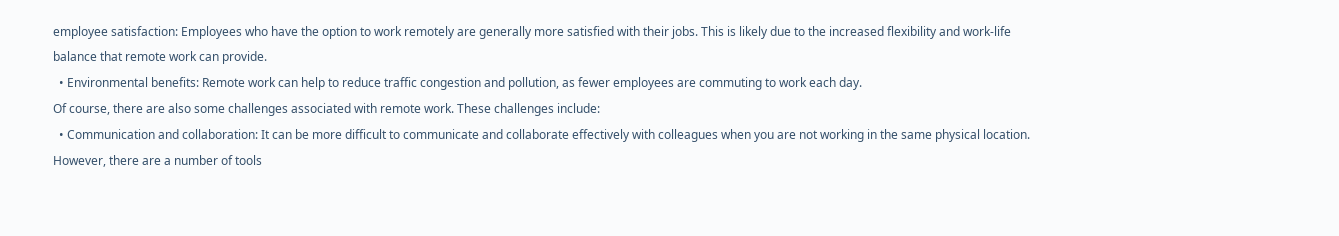employee satisfaction: Employees who have the option to work remotely are generally more satisfied with their jobs. This is likely due to the increased flexibility and work-life balance that remote work can provide.
  • Environmental benefits: Remote work can help to reduce traffic congestion and pollution, as fewer employees are commuting to work each day.
Of course, there are also some challenges associated with remote work. These challenges include:
  • Communication and collaboration: It can be more difficult to communicate and collaborate effectively with colleagues when you are not working in the same physical location. However, there are a number of tools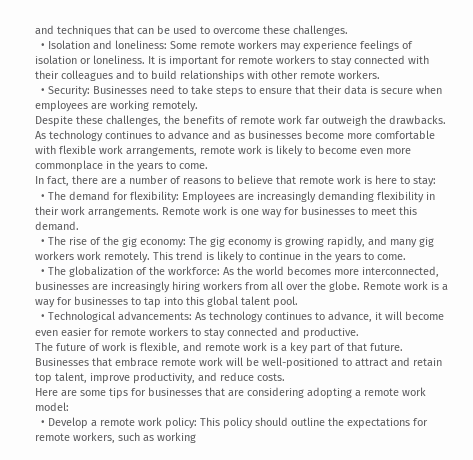and techniques that can be used to overcome these challenges.
  • Isolation and loneliness: Some remote workers may experience feelings of isolation or loneliness. It is important for remote workers to stay connected with their colleagues and to build relationships with other remote workers.
  • Security: Businesses need to take steps to ensure that their data is secure when employees are working remotely.
Despite these challenges, the benefits of remote work far outweigh the drawbacks. As technology continues to advance and as businesses become more comfortable with flexible work arrangements, remote work is likely to become even more commonplace in the years to come.
In fact, there are a number of reasons to believe that remote work is here to stay:
  • The demand for flexibility: Employees are increasingly demanding flexibility in their work arrangements. Remote work is one way for businesses to meet this demand.
  • The rise of the gig economy: The gig economy is growing rapidly, and many gig workers work remotely. This trend is likely to continue in the years to come.
  • The globalization of the workforce: As the world becomes more interconnected, businesses are increasingly hiring workers from all over the globe. Remote work is a way for businesses to tap into this global talent pool.
  • Technological advancements: As technology continues to advance, it will become even easier for remote workers to stay connected and productive.
The future of work is flexible, and remote work is a key part of that future. Businesses that embrace remote work will be well-positioned to attract and retain top talent, improve productivity, and reduce costs.
Here are some tips for businesses that are considering adopting a remote work model:
  • Develop a remote work policy: This policy should outline the expectations for remote workers, such as working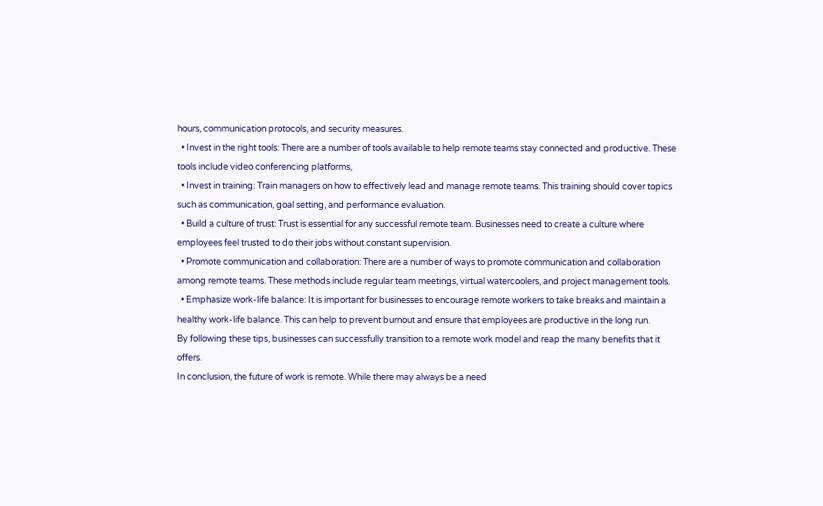hours, communication protocols, and security measures.
  • Invest in the right tools: There are a number of tools available to help remote teams stay connected and productive. These tools include video conferencing platforms,
  • Invest in training: Train managers on how to effectively lead and manage remote teams. This training should cover topics such as communication, goal setting, and performance evaluation.
  • Build a culture of trust: Trust is essential for any successful remote team. Businesses need to create a culture where employees feel trusted to do their jobs without constant supervision.
  • Promote communication and collaboration: There are a number of ways to promote communication and collaboration among remote teams. These methods include regular team meetings, virtual watercoolers, and project management tools.
  • Emphasize work-life balance: It is important for businesses to encourage remote workers to take breaks and maintain a healthy work-life balance. This can help to prevent burnout and ensure that employees are productive in the long run.
By following these tips, businesses can successfully transition to a remote work model and reap the many benefits that it offers.
In conclusion, the future of work is remote. While there may always be a need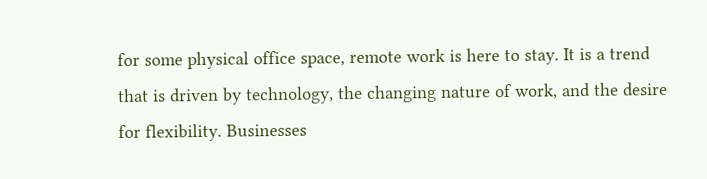for some physical office space, remote work is here to stay. It is a trend that is driven by technology, the changing nature of work, and the desire for flexibility. Businesses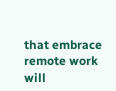that embrace remote work will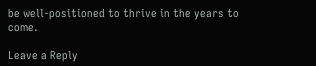be well-positioned to thrive in the years to come.

Leave a Reply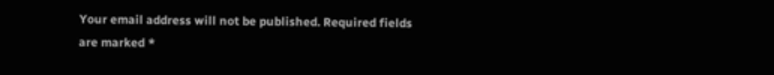Your email address will not be published. Required fields are marked *